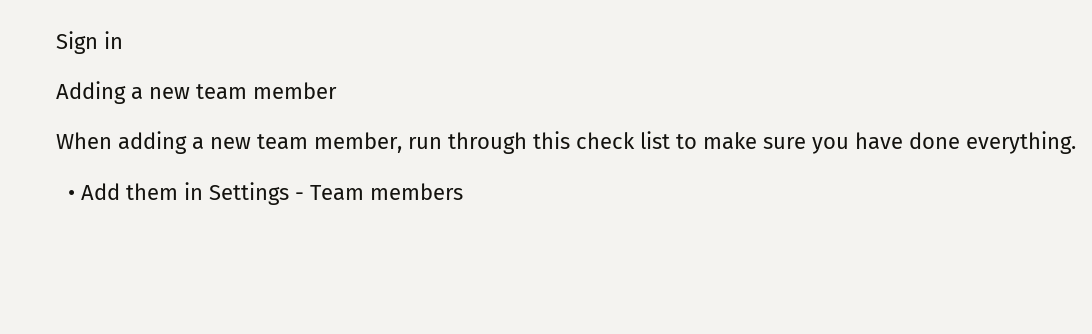Sign in

Adding a new team member

When adding a new team member, run through this check list to make sure you have done everything.

  • Add them in Settings - Team members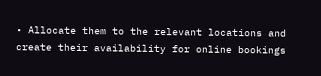• Allocate them to the relevant locations and create their availability for online bookings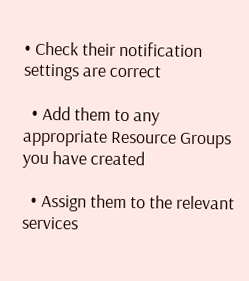• Check their notification settings are correct

  • Add them to any appropriate Resource Groups you have created

  • Assign them to the relevant services